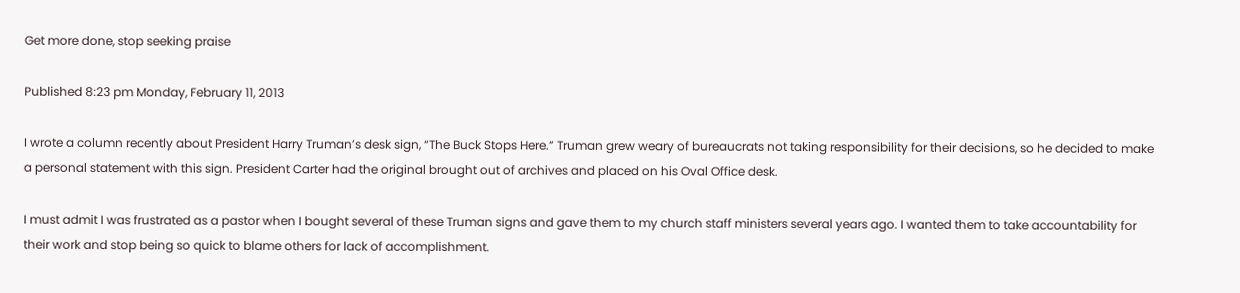Get more done, stop seeking praise

Published 8:23 pm Monday, February 11, 2013

I wrote a column recently about President Harry Truman’s desk sign, “The Buck Stops Here.” Truman grew weary of bureaucrats not taking responsibility for their decisions, so he decided to make a personal statement with this sign. President Carter had the original brought out of archives and placed on his Oval Office desk.

I must admit I was frustrated as a pastor when I bought several of these Truman signs and gave them to my church staff ministers several years ago. I wanted them to take accountability for their work and stop being so quick to blame others for lack of accomplishment.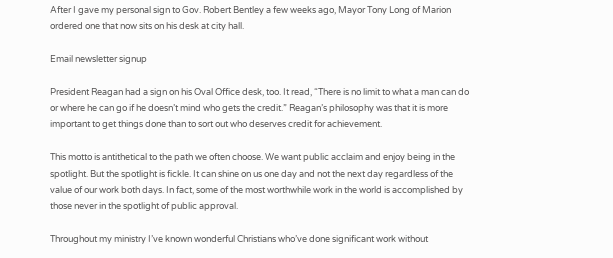After I gave my personal sign to Gov. Robert Bentley a few weeks ago, Mayor Tony Long of Marion ordered one that now sits on his desk at city hall.

Email newsletter signup

President Reagan had a sign on his Oval Office desk, too. It read, “There is no limit to what a man can do or where he can go if he doesn’t mind who gets the credit.” Reagan’s philosophy was that it is more important to get things done than to sort out who deserves credit for achievement.

This motto is antithetical to the path we often choose. We want public acclaim and enjoy being in the spotlight. But the spotlight is fickle. It can shine on us one day and not the next day regardless of the value of our work both days. In fact, some of the most worthwhile work in the world is accomplished by those never in the spotlight of public approval.

Throughout my ministry I’ve known wonderful Christians who’ve done significant work without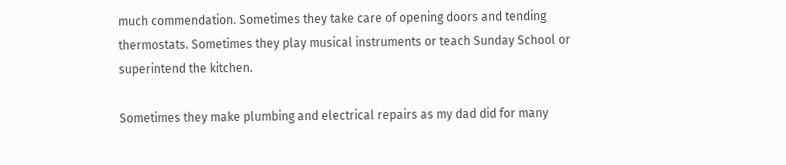much commendation. Sometimes they take care of opening doors and tending thermostats. Sometimes they play musical instruments or teach Sunday School or superintend the kitchen.

Sometimes they make plumbing and electrical repairs as my dad did for many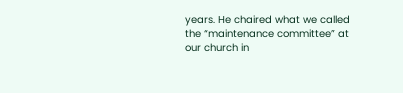years. He chaired what we called the “maintenance committee” at our church in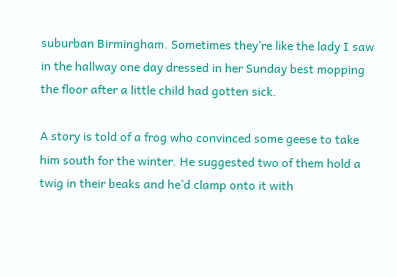suburban Birmingham. Sometimes they’re like the lady I saw in the hallway one day dressed in her Sunday best mopping the floor after a little child had gotten sick.

A story is told of a frog who convinced some geese to take him south for the winter. He suggested two of them hold a twig in their beaks and he’d clamp onto it with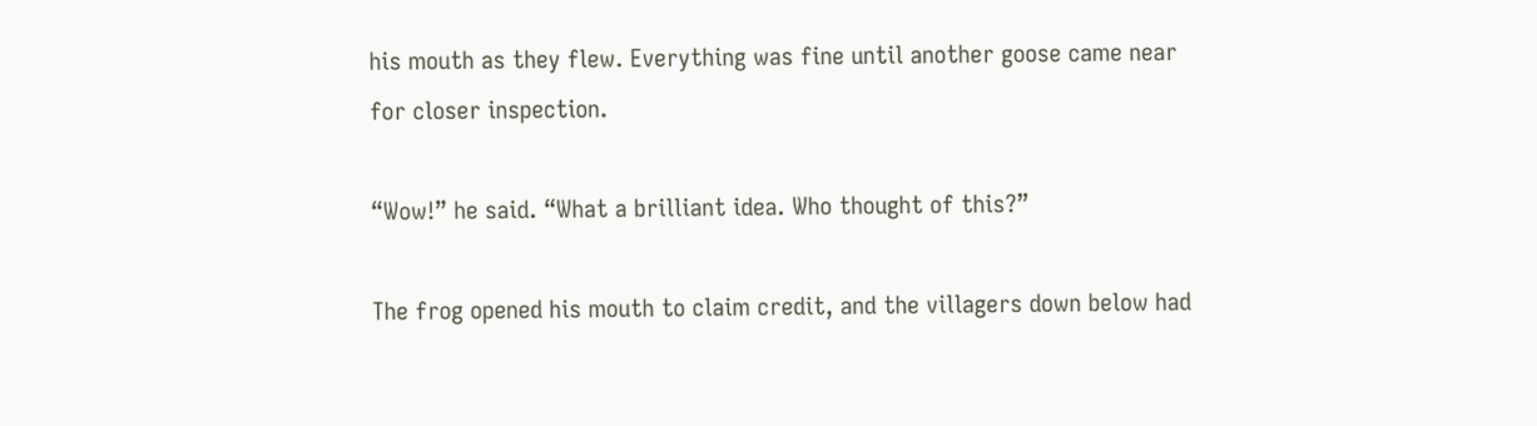his mouth as they flew. Everything was fine until another goose came near for closer inspection.

“Wow!” he said. “What a brilliant idea. Who thought of this?”

The frog opened his mouth to claim credit, and the villagers down below had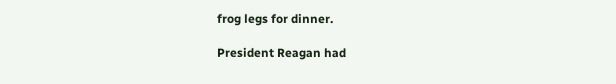frog legs for dinner.

President Reagan had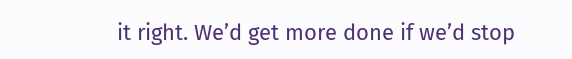it right. We’d get more done if we’d stop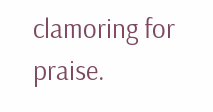clamoring for praise.